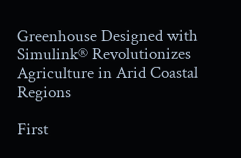Greenhouse Designed with Simulink® Revolutionizes Agriculture in Arid Coastal Regions

First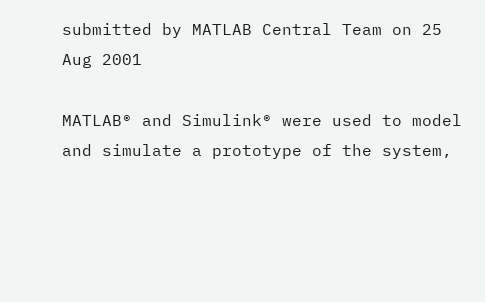submitted by MATLAB Central Team on 25 Aug 2001

MATLAB® and Simulink® were used to model and simulate a prototype of the system,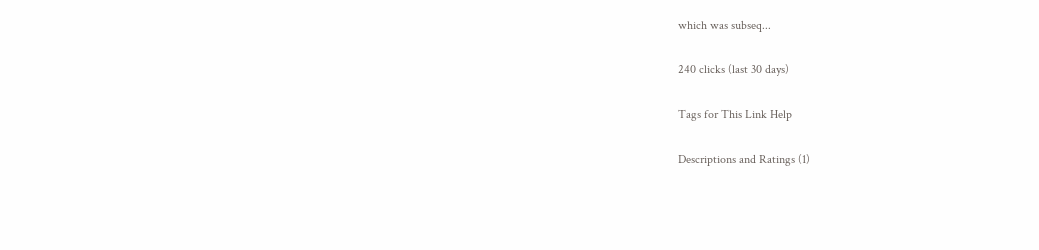which was subseq...

240 clicks (last 30 days)

Tags for This Link Help

Descriptions and Ratings (1)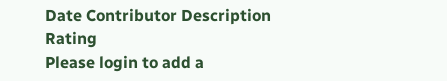Date Contributor Description Rating
Please login to add a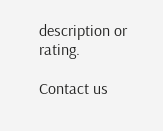description or rating.

Contact us